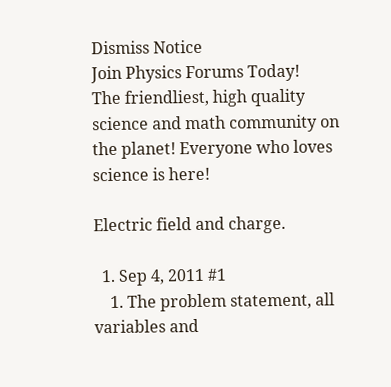Dismiss Notice
Join Physics Forums Today!
The friendliest, high quality science and math community on the planet! Everyone who loves science is here!

Electric field and charge.

  1. Sep 4, 2011 #1
    1. The problem statement, all variables and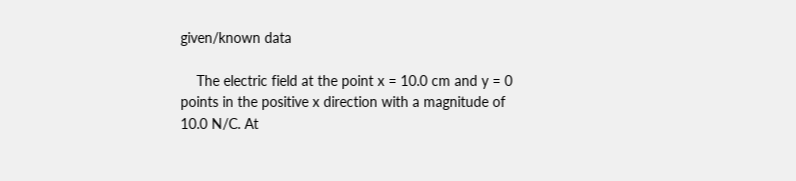given/known data

    The electric field at the point x = 10.0 cm and y = 0 points in the positive x direction with a magnitude of 10.0 N/C. At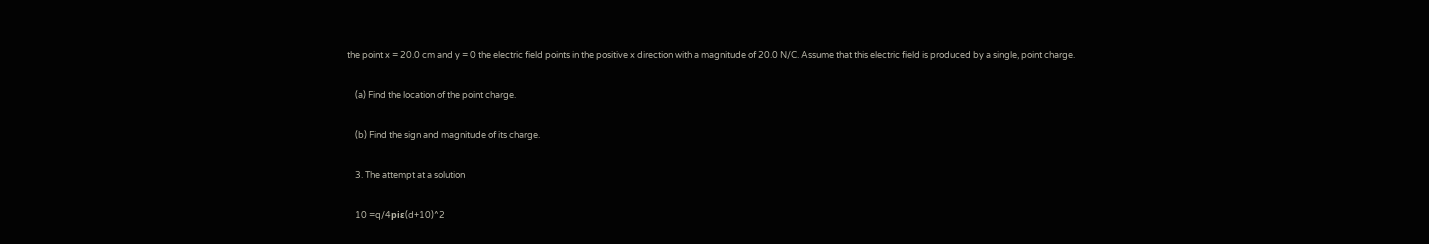the point x = 20.0 cm and y = 0 the electric field points in the positive x direction with a magnitude of 20.0 N/C. Assume that this electric field is produced by a single, point charge.

    (a) Find the location of the point charge.

    (b) Find the sign and magnitude of its charge.

    3. The attempt at a solution

    10 =q/4piε(d+10)^2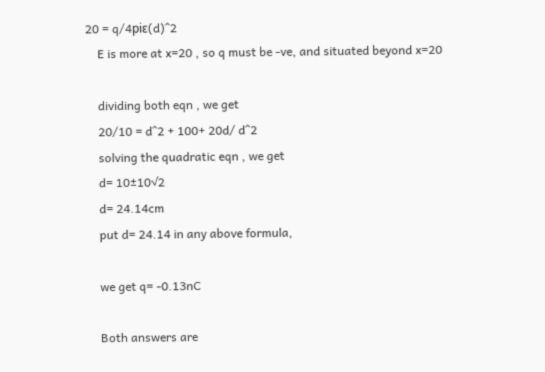20 = q/4piε(d)^2
    E is more at x=20 , so q must be -ve, and situated beyond x=20

    dividing both eqn , we get
    20/10 = d^2 + 100+ 20d/ d^2
    solving the quadratic eqn , we get
    d= 10±10√2
    d= 24.14cm
    put d= 24.14 in any above formula,

    we get q= -0.13nC

    Both answers are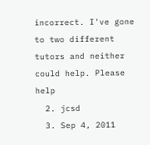incorrect. I've gone to two different tutors and neither could help. Please help
  2. jcsd
  3. Sep 4, 2011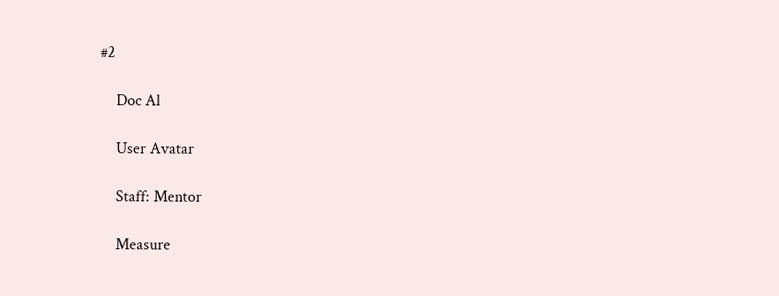#2

    Doc Al

    User Avatar

    Staff: Mentor

    Measure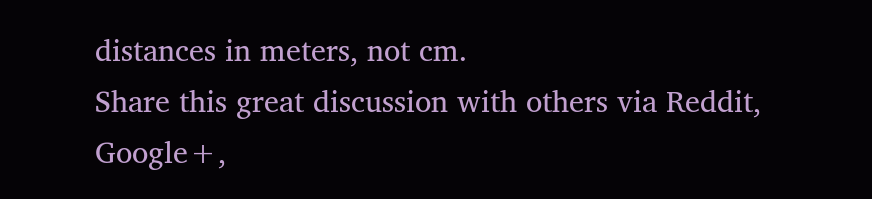distances in meters, not cm.
Share this great discussion with others via Reddit, Google+,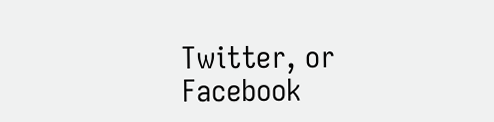Twitter, or Facebook